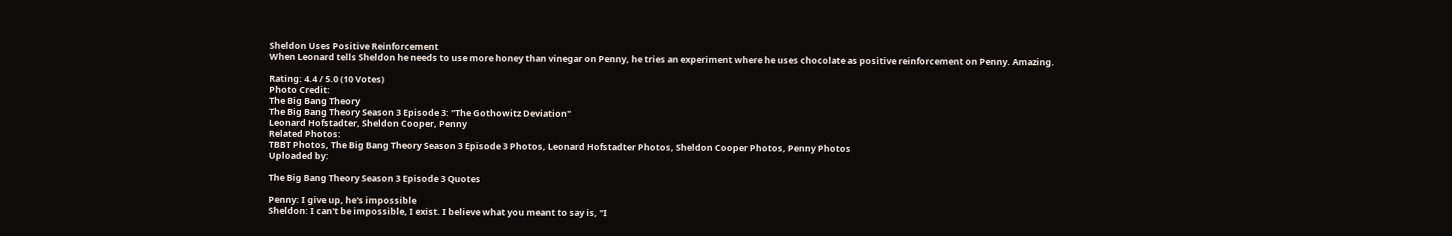Sheldon Uses Positive Reinforcement
When Leonard tells Sheldon he needs to use more honey than vinegar on Penny, he tries an experiment where he uses chocolate as positive reinforcement on Penny. Amazing.

Rating: 4.4 / 5.0 (10 Votes)
Photo Credit:
The Big Bang Theory
The Big Bang Theory Season 3 Episode 3: "The Gothowitz Deviation"
Leonard Hofstadter, Sheldon Cooper, Penny
Related Photos:
TBBT Photos, The Big Bang Theory Season 3 Episode 3 Photos, Leonard Hofstadter Photos, Sheldon Cooper Photos, Penny Photos
Uploaded by:

The Big Bang Theory Season 3 Episode 3 Quotes

Penny: I give up, he's impossible
Sheldon: I can't be impossible, I exist. I believe what you meant to say is, "I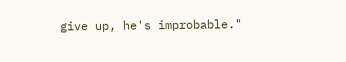give up, he's improbable."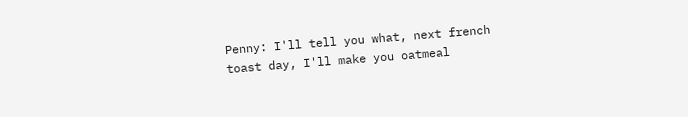Penny: I'll tell you what, next french toast day, I'll make you oatmeal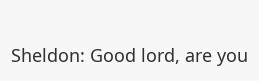Sheldon: Good lord, are you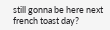still gonna be here next french toast day?